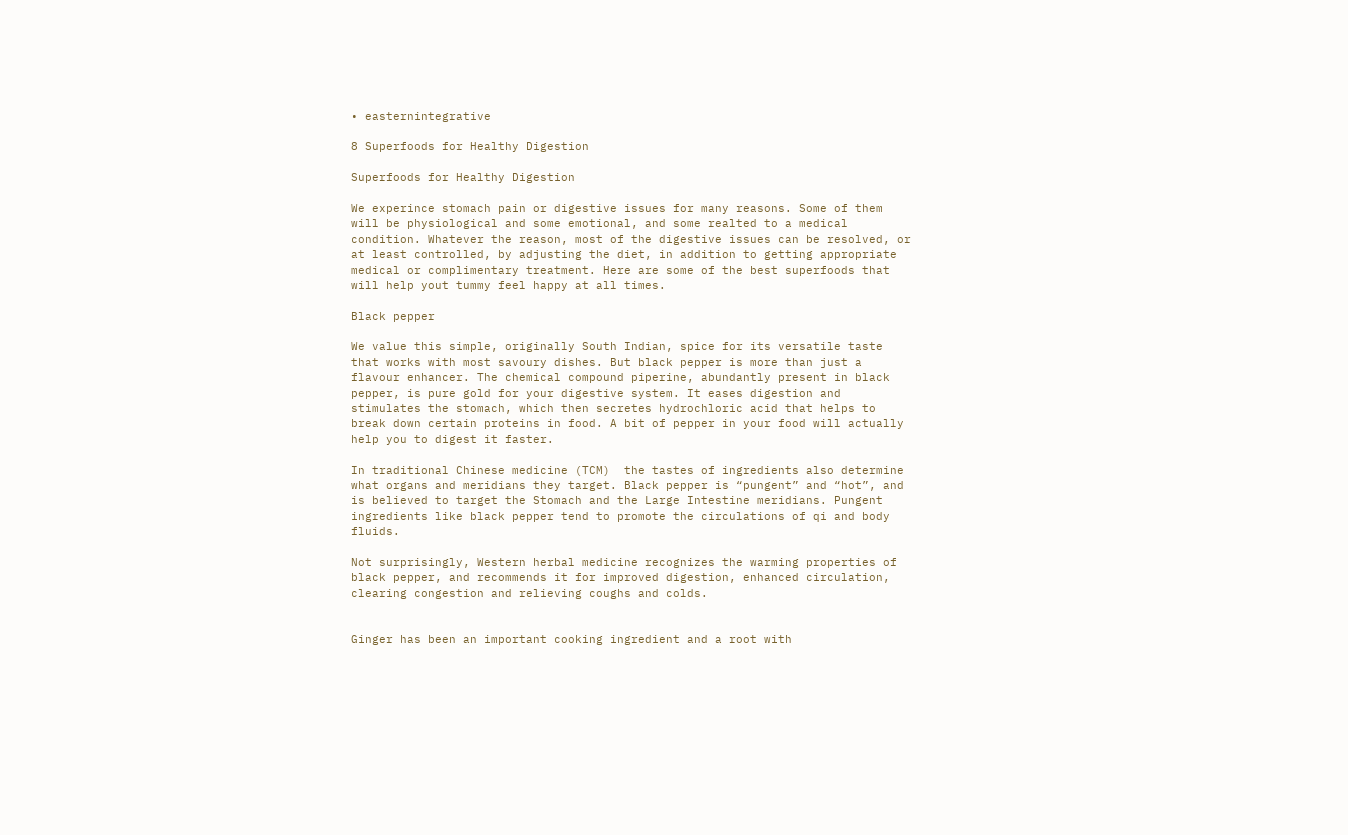• easternintegrative

8 Superfoods for Healthy Digestion

Superfoods for Healthy Digestion

We experince stomach pain or digestive issues for many reasons. Some of them will be physiological and some emotional, and some realted to a medical condition. Whatever the reason, most of the digestive issues can be resolved, or at least controlled, by adjusting the diet, in addition to getting appropriate medical or complimentary treatment. Here are some of the best superfoods that will help yout tummy feel happy at all times.

Black pepper

We value this simple, originally South Indian, spice for its versatile taste that works with most savoury dishes. But black pepper is more than just a flavour enhancer. The chemical compound piperine, abundantly present in black pepper, is pure gold for your digestive system. It eases digestion and stimulates the stomach, which then secretes hydrochloric acid that helps to break down certain proteins in food. A bit of pepper in your food will actually help you to digest it faster.

In traditional Chinese medicine (TCM)  the tastes of ingredients also determine what organs and meridians they target. Black pepper is “pungent” and “hot”, and is believed to target the Stomach and the Large Intestine meridians. Pungent ingredients like black pepper tend to promote the circulations of qi and body fluids.

Not surprisingly, Western herbal medicine recognizes the warming properties of black pepper, and recommends it for improved digestion, enhanced circulation, clearing congestion and relieving coughs and colds.


Ginger has been an important cooking ingredient and a root with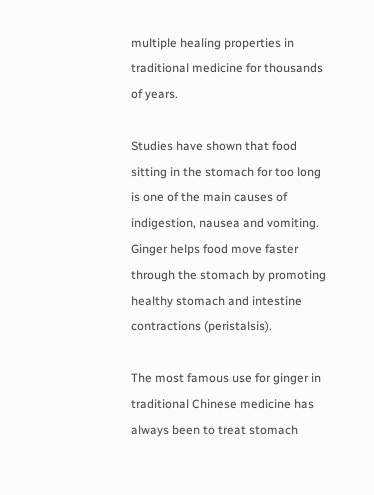multiple healing properties in traditional medicine for thousands of years.

Studies have shown that food sitting in the stomach for too long is one of the main causes of indigestion, nausea and vomiting. Ginger helps food move faster through the stomach by promoting healthy stomach and intestine contractions (peristalsis).

The most famous use for ginger in traditional Chinese medicine has always been to treat stomach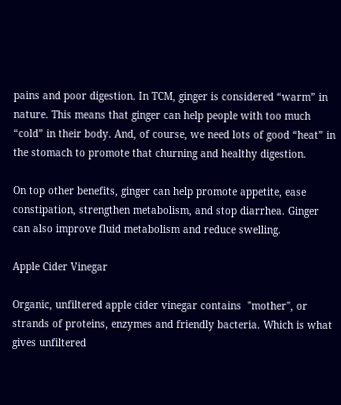pains and poor digestion. In TCM, ginger is considered “warm” in nature. This means that ginger can help people with too much “cold” in their body. And, of course, we need lots of good “heat” in the stomach to promote that churning and healthy digestion.

On top other benefits, ginger can help promote appetite, ease constipation, strengthen metabolism, and stop diarrhea. Ginger can also improve fluid metabolism and reduce swelling.

Apple Cider Vinegar

Organic, unfiltered apple cider vinegar contains  "mother", or strands of proteins, enzymes and friendly bacteria. Which is what gives unfiltered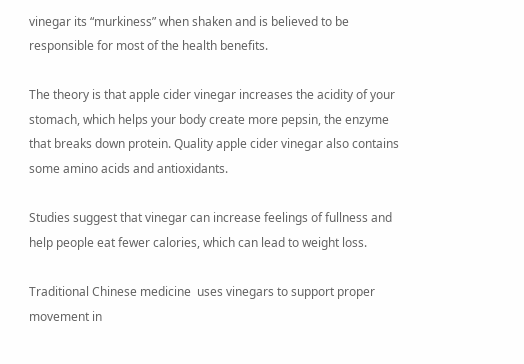vinegar its “murkiness” when shaken and is believed to be responsible for most of the health benefits.

The theory is that apple cider vinegar increases the acidity of your stomach, which helps your body create more pepsin, the enzyme that breaks down protein. Quality apple cider vinegar also contains some amino acids and antioxidants.

Studies suggest that vinegar can increase feelings of fullness and help people eat fewer calories, which can lead to weight loss.

Traditional Chinese medicine  uses vinegars to support proper movement in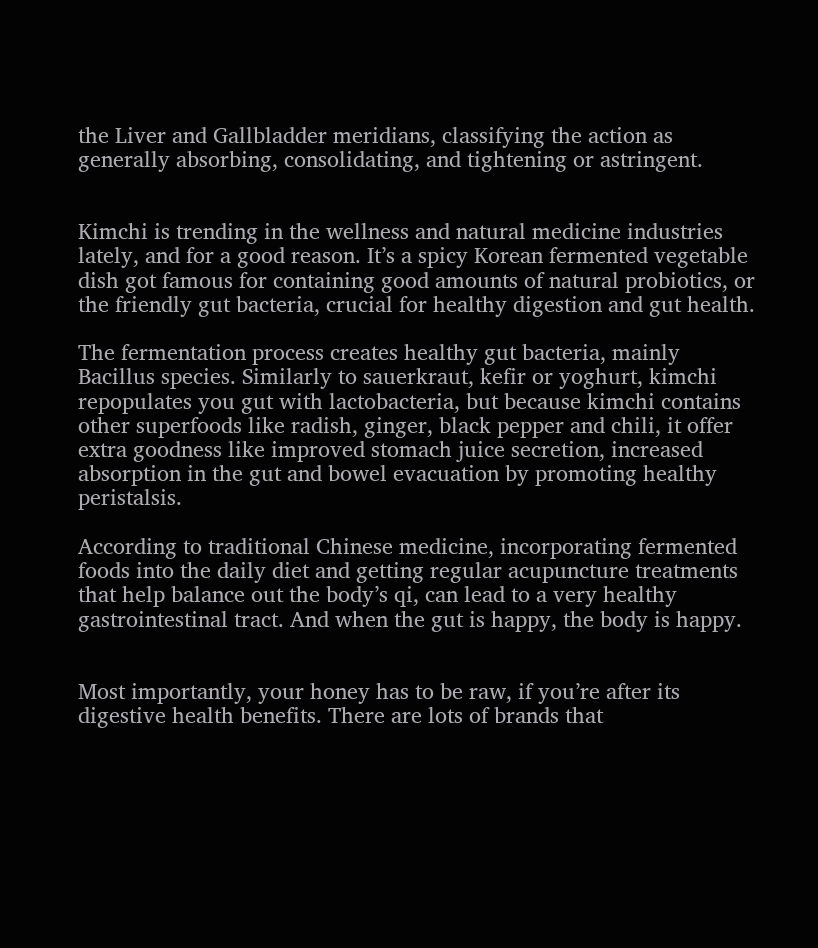the Liver and Gallbladder meridians, classifying the action as generally absorbing, consolidating, and tightening or astringent.


Kimchi is trending in the wellness and natural medicine industries lately, and for a good reason. It’s a spicy Korean fermented vegetable dish got famous for containing good amounts of natural probiotics, or the friendly gut bacteria, crucial for healthy digestion and gut health.

The fermentation process creates healthy gut bacteria, mainly Bacillus species. Similarly to sauerkraut, kefir or yoghurt, kimchi repopulates you gut with lactobacteria, but because kimchi contains other superfoods like radish, ginger, black pepper and chili, it offer extra goodness like improved stomach juice secretion, increased absorption in the gut and bowel evacuation by promoting healthy peristalsis.

According to traditional Chinese medicine, incorporating fermented foods into the daily diet and getting regular acupuncture treatments that help balance out the body’s qi, can lead to a very healthy gastrointestinal tract. And when the gut is happy, the body is happy.


Most importantly, your honey has to be raw, if you’re after its digestive health benefits. There are lots of brands that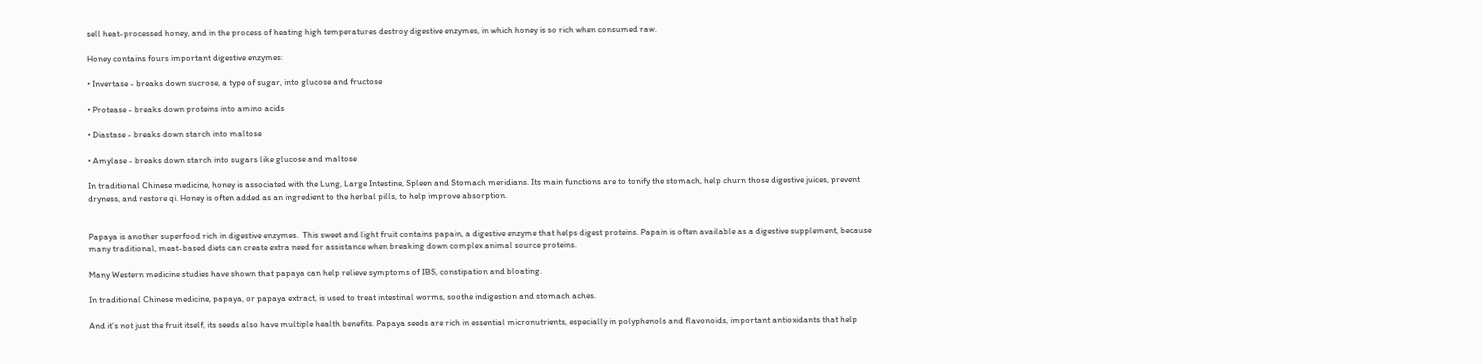sell heat-processed honey, and in the process of heating high temperatures destroy digestive enzymes, in which honey is so rich when consumed raw.

Honey contains fours important digestive enzymes:

• Invertase - breaks down sucrose, a type of sugar, into glucose and fructose

• Protease - breaks down proteins into amino acids

• Diastase - breaks down starch into maltose

• Amylase - breaks down starch into sugars like glucose and maltose

In traditional Chinese medicine, honey is associated with the Lung, Large Intestine, Spleen and Stomach meridians. Its main functions are to tonify the stomach, help churn those digestive juices, prevent dryness, and restore qi. Honey is often added as an ingredient to the herbal pills, to help improve absorption.


Papaya is another superfood rich in digestive enzymes.  This sweet and light fruit contains papain, a digestive enzyme that helps digest proteins. Papain is often available as a digestive supplement, because many traditional, meat-based diets can create extra need for assistance when breaking down complex animal source proteins.

Many Western medicine studies have shown that papaya can help relieve symptoms of IBS, constipation and bloating.

In traditional Chinese medicine, papaya, or papaya extract, is used to treat intestinal worms, soothe indigestion and stomach aches.

And it’s not just the fruit itself, its seeds also have multiple health benefits. Papaya seeds are rich in essential micronutrients, especially in polyphenols and flavonoids, important antioxidants that help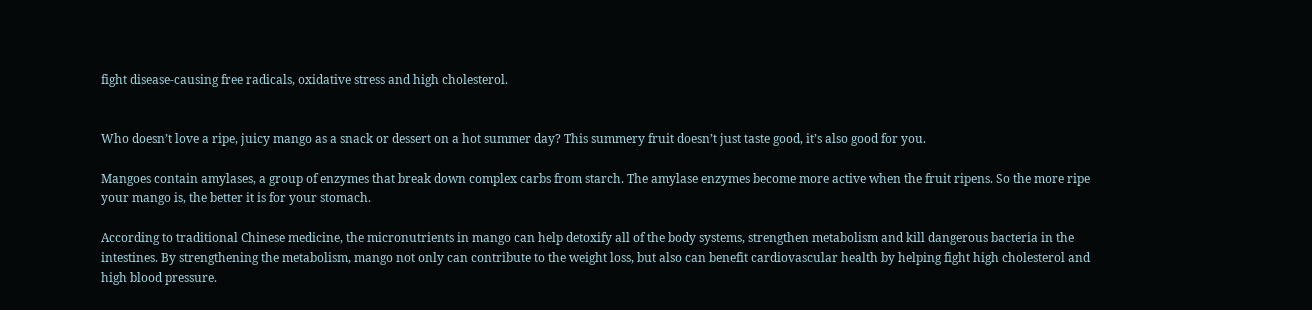fight disease-causing free radicals, oxidative stress and high cholesterol.


Who doesn’t love a ripe, juicy mango as a snack or dessert on a hot summer day? This summery fruit doesn’t just taste good, it’s also good for you.

Mangoes contain amylases, a group of enzymes that break down complex carbs from starch. The amylase enzymes become more active when the fruit ripens. So the more ripe your mango is, the better it is for your stomach.

According to traditional Chinese medicine, the micronutrients in mango can help detoxify all of the body systems, strengthen metabolism and kill dangerous bacteria in the intestines. By strengthening the metabolism, mango not only can contribute to the weight loss, but also can benefit cardiovascular health by helping fight high cholesterol and high blood pressure.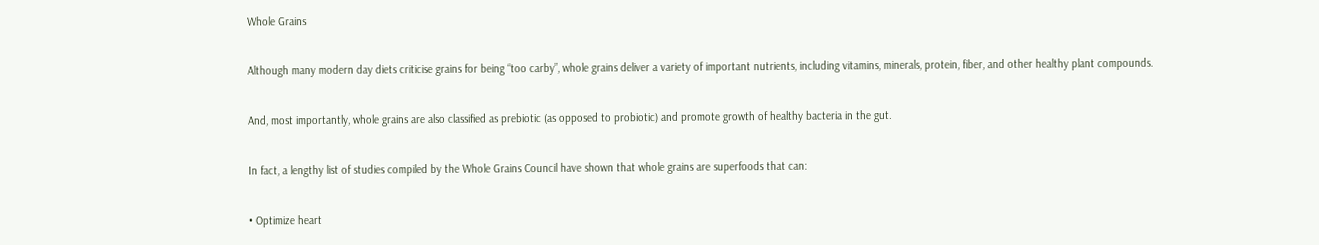Whole Grains

Although many modern day diets criticise grains for being “too carby”, whole grains deliver a variety of important nutrients, including vitamins, minerals, protein, fiber, and other healthy plant compounds.

And, most importantly, whole grains are also classified as prebiotic (as opposed to probiotic) and promote growth of healthy bacteria in the gut.

In fact, a lengthy list of studies compiled by the Whole Grains Council have shown that whole grains are superfoods that can:

• Optimize heart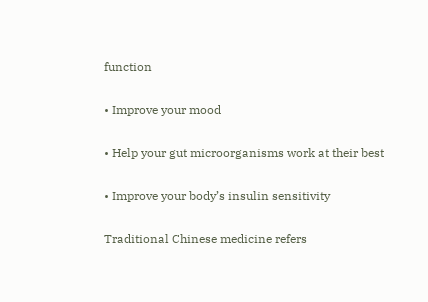function

• Improve your mood

• Help your gut microorganisms work at their best

• Improve your body’s insulin sensitivity

Traditional Chinese medicine refers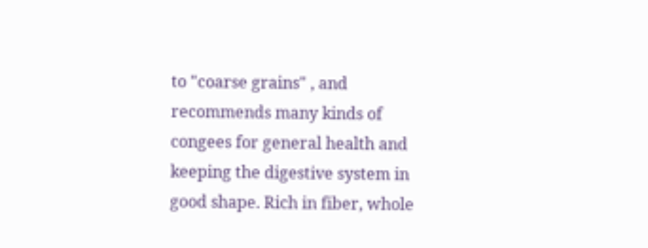to "coarse grains" , and recommends many kinds of congees for general health and keeping the digestive system in good shape. Rich in fiber, whole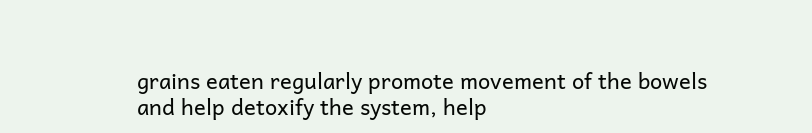grains eaten regularly promote movement of the bowels and help detoxify the system, help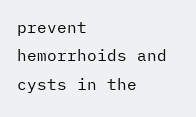prevent hemorrhoids and cysts in the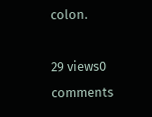colon.

29 views0 comments